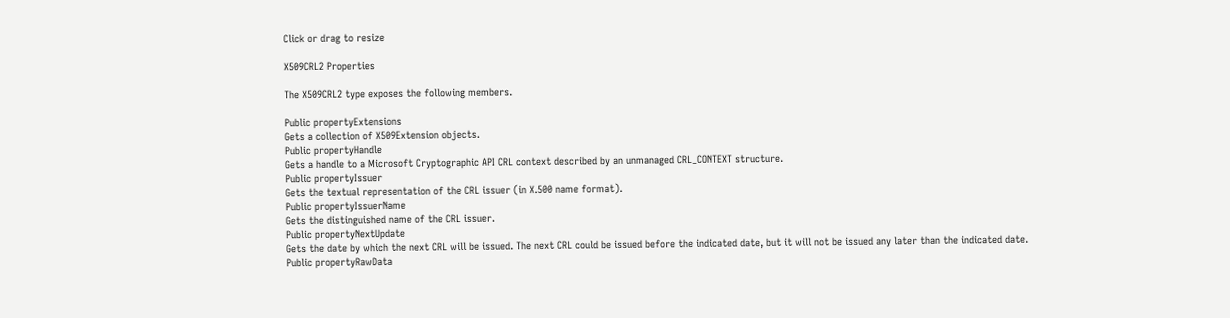Click or drag to resize

X509CRL2 Properties

The X509CRL2 type exposes the following members.

Public propertyExtensions
Gets a collection of X509Extension objects.
Public propertyHandle
Gets a handle to a Microsoft Cryptographic API CRL context described by an unmanaged CRL_CONTEXT structure.
Public propertyIssuer
Gets the textual representation of the CRL issuer (in X.500 name format).
Public propertyIssuerName
Gets the distinguished name of the CRL issuer.
Public propertyNextUpdate
Gets the date by which the next CRL will be issued. The next CRL could be issued before the indicated date, but it will not be issued any later than the indicated date.
Public propertyRawData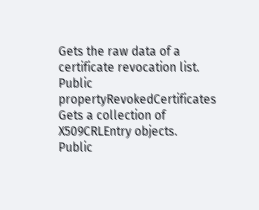Gets the raw data of a certificate revocation list.
Public propertyRevokedCertificates
Gets a collection of X509CRLEntry objects.
Public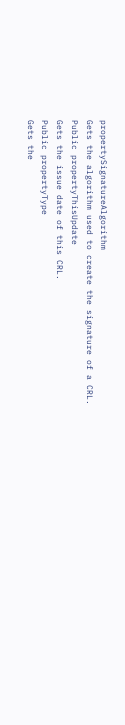propertySignatureAlgorithm
Gets the algorithm used to create the signature of a CRL.
Public propertyThisUpdate
Gets the issue date of this CRL.
Public propertyType
Gets the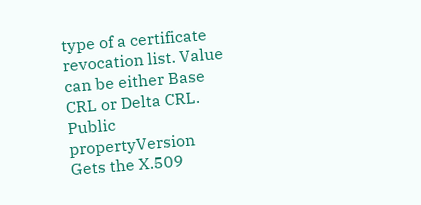type of a certificate revocation list. Value can be either Base CRL or Delta CRL.
Public propertyVersion
Gets the X.509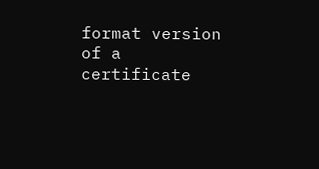format version of a certificate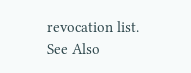revocation list.
See Also